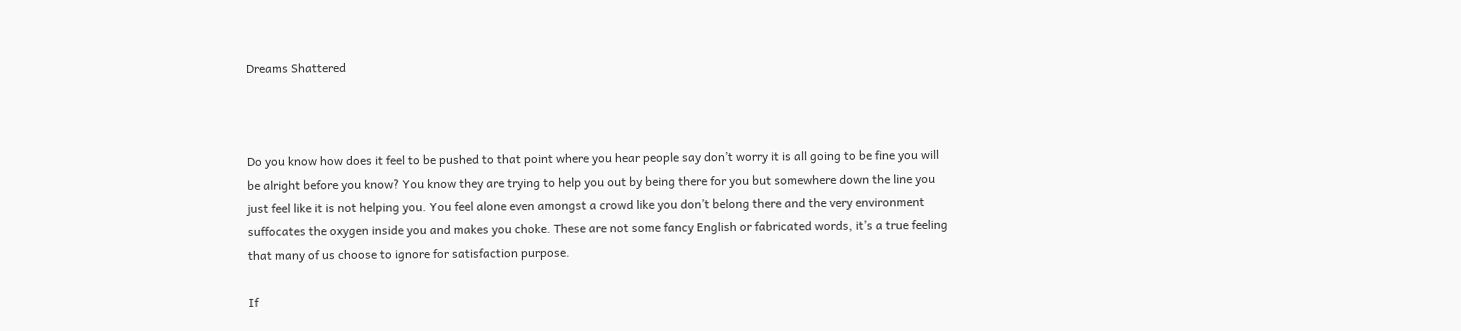Dreams Shattered



Do you know how does it feel to be pushed to that point where you hear people say don’t worry it is all going to be fine you will be alright before you know? You know they are trying to help you out by being there for you but somewhere down the line you just feel like it is not helping you. You feel alone even amongst a crowd like you don’t belong there and the very environment suffocates the oxygen inside you and makes you choke. These are not some fancy English or fabricated words, it’s a true feeling that many of us choose to ignore for satisfaction purpose.

If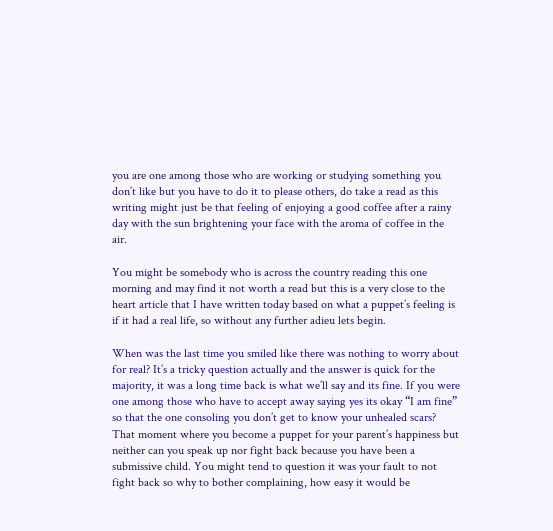you are one among those who are working or studying something you don’t like but you have to do it to please others, do take a read as this writing might just be that feeling of enjoying a good coffee after a rainy day with the sun brightening your face with the aroma of coffee in the air.

You might be somebody who is across the country reading this one morning and may find it not worth a read but this is a very close to the heart article that I have written today based on what a puppet’s feeling is if it had a real life, so without any further adieu lets begin.

When was the last time you smiled like there was nothing to worry about for real? It’s a tricky question actually and the answer is quick for the majority, it was a long time back is what we’ll say and its fine. If you were one among those who have to accept away saying yes its okay “I am fine” so that the one consoling you don’t get to know your unhealed scars? That moment where you become a puppet for your parent’s happiness but neither can you speak up nor fight back because you have been a submissive child. You might tend to question it was your fault to not fight back so why to bother complaining, how easy it would be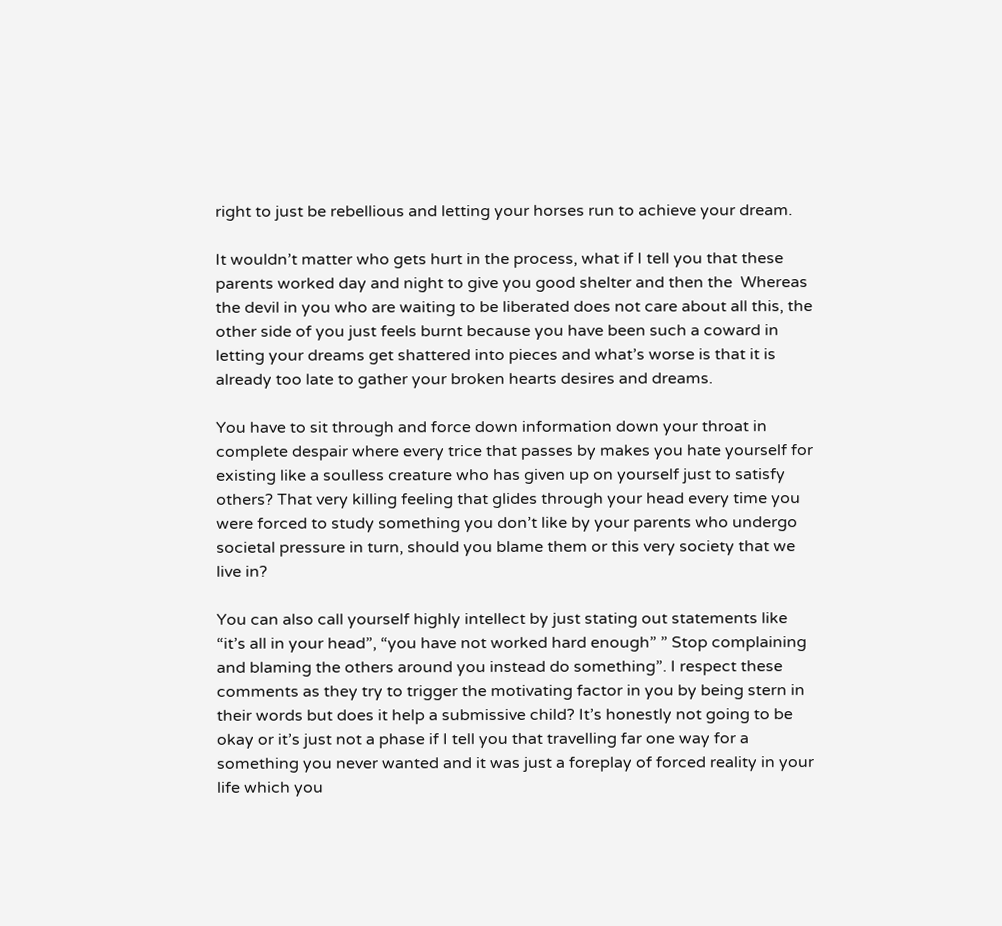right to just be rebellious and letting your horses run to achieve your dream.

It wouldn’t matter who gets hurt in the process, what if I tell you that these parents worked day and night to give you good shelter and then the  Whereas the devil in you who are waiting to be liberated does not care about all this, the other side of you just feels burnt because you have been such a coward in letting your dreams get shattered into pieces and what’s worse is that it is already too late to gather your broken hearts desires and dreams.

You have to sit through and force down information down your throat in complete despair where every trice that passes by makes you hate yourself for existing like a soulless creature who has given up on yourself just to satisfy others? That very killing feeling that glides through your head every time you were forced to study something you don’t like by your parents who undergo societal pressure in turn, should you blame them or this very society that we live in?

You can also call yourself highly intellect by just stating out statements like “it’s all in your head”, “you have not worked hard enough” ” Stop complaining and blaming the others around you instead do something”. I respect these comments as they try to trigger the motivating factor in you by being stern in their words but does it help a submissive child? It’s honestly not going to be okay or it’s just not a phase if I tell you that travelling far one way for a something you never wanted and it was just a foreplay of forced reality in your life which you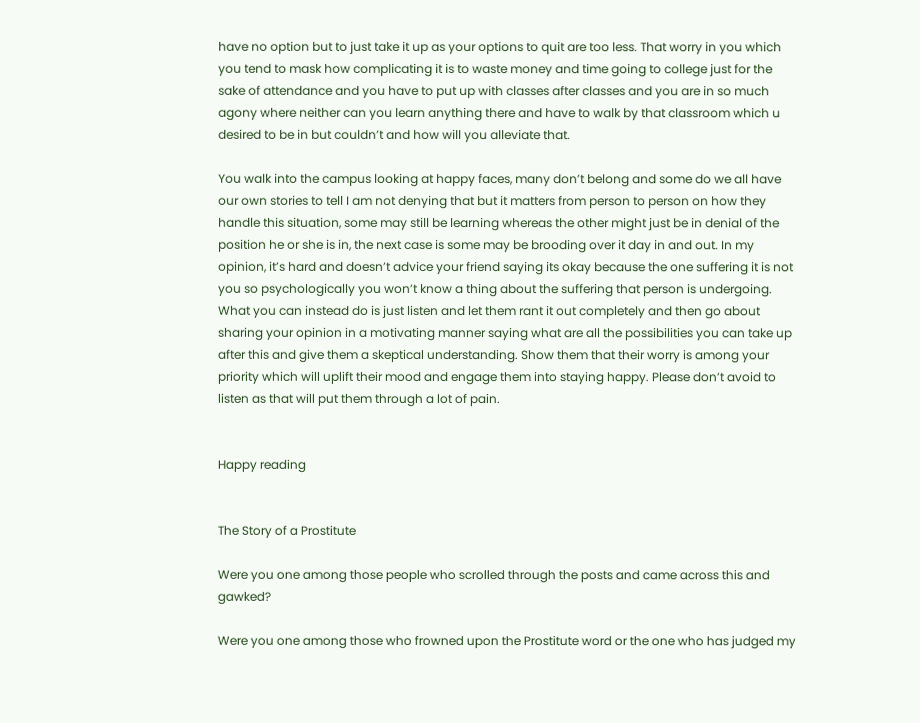have no option but to just take it up as your options to quit are too less. That worry in you which you tend to mask how complicating it is to waste money and time going to college just for the sake of attendance and you have to put up with classes after classes and you are in so much agony where neither can you learn anything there and have to walk by that classroom which u desired to be in but couldn’t and how will you alleviate that.

You walk into the campus looking at happy faces, many don’t belong and some do we all have our own stories to tell I am not denying that but it matters from person to person on how they handle this situation, some may still be learning whereas the other might just be in denial of the position he or she is in, the next case is some may be brooding over it day in and out. In my opinion, it’s hard and doesn’t advice your friend saying its okay because the one suffering it is not you so psychologically you won’t know a thing about the suffering that person is undergoing. What you can instead do is just listen and let them rant it out completely and then go about sharing your opinion in a motivating manner saying what are all the possibilities you can take up after this and give them a skeptical understanding. Show them that their worry is among your priority which will uplift their mood and engage them into staying happy. Please don’t avoid to listen as that will put them through a lot of pain.


Happy reading


The Story of a Prostitute

Were you one among those people who scrolled through the posts and came across this and gawked?

Were you one among those who frowned upon the Prostitute word or the one who has judged my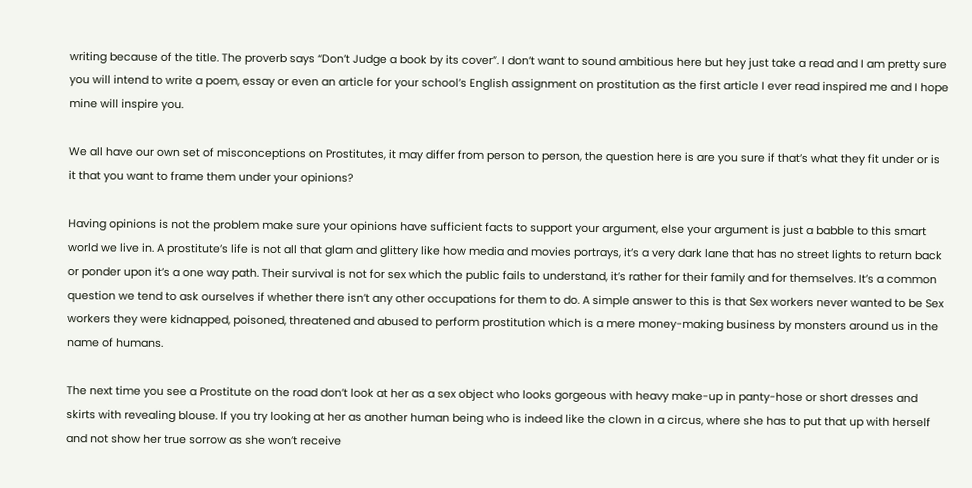writing because of the title. The proverb says “Don’t Judge a book by its cover”. I don’t want to sound ambitious here but hey just take a read and I am pretty sure you will intend to write a poem, essay or even an article for your school’s English assignment on prostitution as the first article I ever read inspired me and I hope mine will inspire you.

We all have our own set of misconceptions on Prostitutes, it may differ from person to person, the question here is are you sure if that’s what they fit under or is it that you want to frame them under your opinions?

Having opinions is not the problem make sure your opinions have sufficient facts to support your argument, else your argument is just a babble to this smart world we live in. A prostitute’s life is not all that glam and glittery like how media and movies portrays, it’s a very dark lane that has no street lights to return back or ponder upon it’s a one way path. Their survival is not for sex which the public fails to understand, it’s rather for their family and for themselves. It’s a common question we tend to ask ourselves if whether there isn’t any other occupations for them to do. A simple answer to this is that Sex workers never wanted to be Sex workers they were kidnapped, poisoned, threatened and abused to perform prostitution which is a mere money-making business by monsters around us in the name of humans.

The next time you see a Prostitute on the road don’t look at her as a sex object who looks gorgeous with heavy make-up in panty-hose or short dresses and skirts with revealing blouse. If you try looking at her as another human being who is indeed like the clown in a circus, where she has to put that up with herself and not show her true sorrow as she won’t receive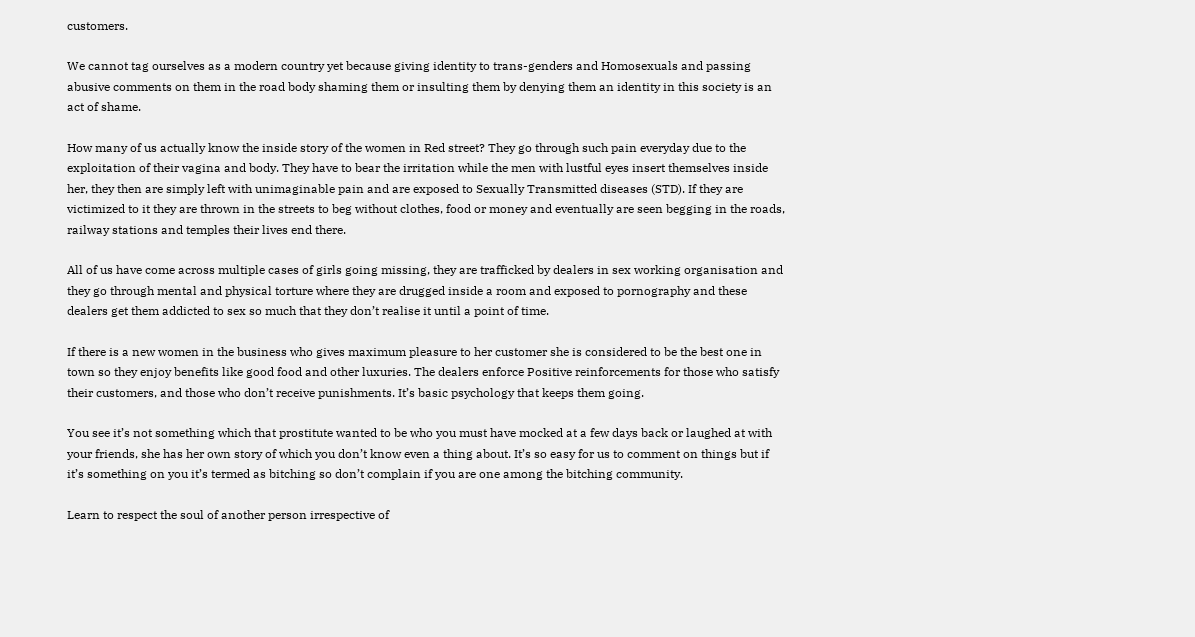customers.

We cannot tag ourselves as a modern country yet because giving identity to trans-genders and Homosexuals and passing abusive comments on them in the road body shaming them or insulting them by denying them an identity in this society is an act of shame.

How many of us actually know the inside story of the women in Red street? They go through such pain everyday due to the exploitation of their vagina and body. They have to bear the irritation while the men with lustful eyes insert themselves inside her, they then are simply left with unimaginable pain and are exposed to Sexually Transmitted diseases (STD). If they are victimized to it they are thrown in the streets to beg without clothes, food or money and eventually are seen begging in the roads, railway stations and temples their lives end there.

All of us have come across multiple cases of girls going missing, they are trafficked by dealers in sex working organisation and they go through mental and physical torture where they are drugged inside a room and exposed to pornography and these dealers get them addicted to sex so much that they don’t realise it until a point of time.

If there is a new women in the business who gives maximum pleasure to her customer she is considered to be the best one in town so they enjoy benefits like good food and other luxuries. The dealers enforce Positive reinforcements for those who satisfy their customers, and those who don’t receive punishments. It’s basic psychology that keeps them going.

You see it’s not something which that prostitute wanted to be who you must have mocked at a few days back or laughed at with your friends, she has her own story of which you don’t know even a thing about. It’s so easy for us to comment on things but if it’s something on you it’s termed as bitching so don’t complain if you are one among the bitching community.

Learn to respect the soul of another person irrespective of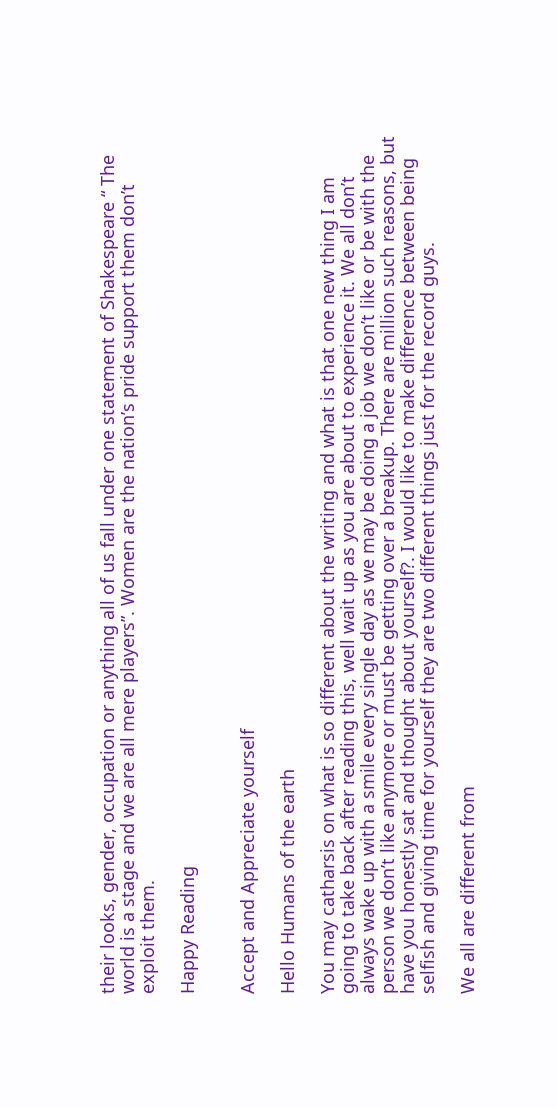their looks, gender, occupation or anything all of us fall under one statement of Shakespeare “ The world is a stage and we are all mere players”. Women are the nation’s pride support them don’t exploit them.

Happy Reading


Accept and Appreciate yourself

Hello Humans of the earth

You may catharsis on what is so different about the writing and what is that one new thing I am going to take back after reading this, well wait up as you are about to experience it. We all don’t always wake up with a smile every single day as we may be doing a job we don’t like or be with the person we don’t like anymore or must be getting over a breakup. There are million such reasons, but have you honestly sat and thought about yourself?. I would like to make difference between being selfish and giving time for yourself they are two different things just for the record guys.

We all are different from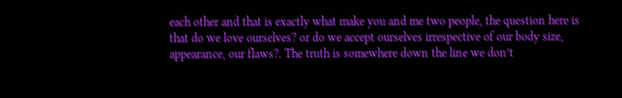each other and that is exactly what make you and me two people, the question here is that do we love ourselves? or do we accept ourselves irrespective of our body size, appearance, our flaws?. The truth is somewhere down the line we don’t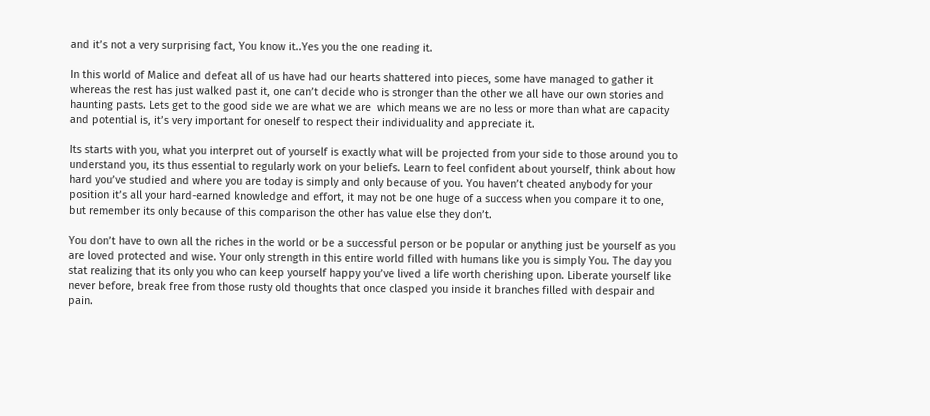and it’s not a very surprising fact, You know it..Yes you the one reading it.

In this world of Malice and defeat all of us have had our hearts shattered into pieces, some have managed to gather it whereas the rest has just walked past it, one can’t decide who is stronger than the other we all have our own stories and haunting pasts. Lets get to the good side we are what we are  which means we are no less or more than what are capacity and potential is, it’s very important for oneself to respect their individuality and appreciate it.

Its starts with you, what you interpret out of yourself is exactly what will be projected from your side to those around you to understand you, its thus essential to regularly work on your beliefs. Learn to feel confident about yourself, think about how hard you’ve studied and where you are today is simply and only because of you. You haven’t cheated anybody for your position it’s all your hard-earned knowledge and effort, it may not be one huge of a success when you compare it to one, but remember its only because of this comparison the other has value else they don’t.

You don’t have to own all the riches in the world or be a successful person or be popular or anything just be yourself as you are loved protected and wise. Your only strength in this entire world filled with humans like you is simply You. The day you stat realizing that its only you who can keep yourself happy you’ve lived a life worth cherishing upon. Liberate yourself like never before, break free from those rusty old thoughts that once clasped you inside it branches filled with despair and pain.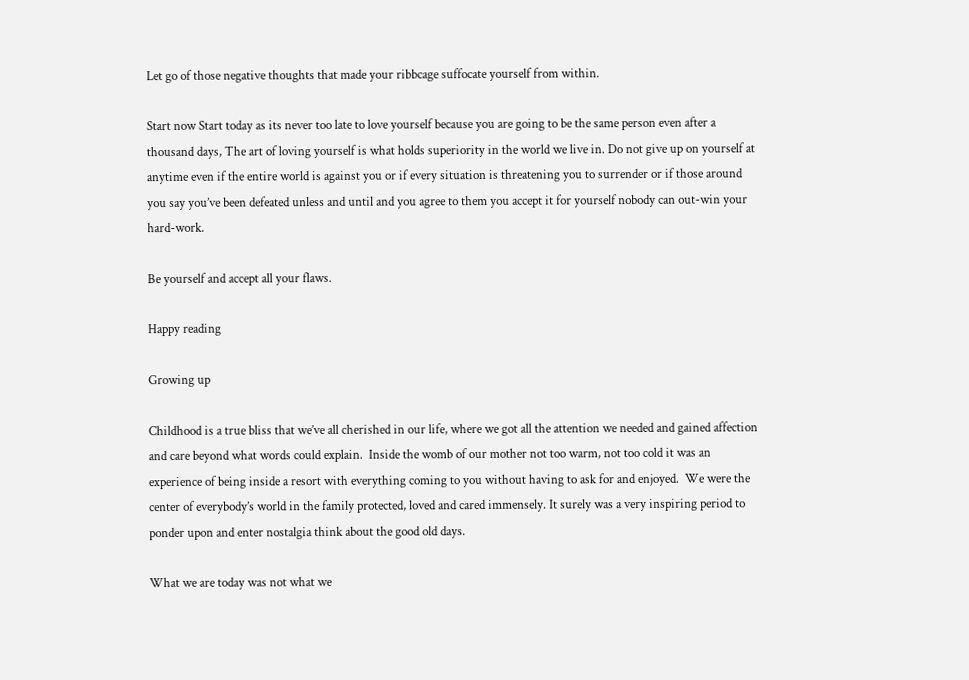Let go of those negative thoughts that made your ribbcage suffocate yourself from within.

Start now Start today as its never too late to love yourself because you are going to be the same person even after a thousand days, The art of loving yourself is what holds superiority in the world we live in. Do not give up on yourself at anytime even if the entire world is against you or if every situation is threatening you to surrender or if those around you say you’ve been defeated unless and until and you agree to them you accept it for yourself nobody can out-win your hard-work.

Be yourself and accept all your flaws.

Happy reading

Growing up

Childhood is a true bliss that we’ve all cherished in our life, where we got all the attention we needed and gained affection and care beyond what words could explain.  Inside the womb of our mother not too warm, not too cold it was an experience of being inside a resort with everything coming to you without having to ask for and enjoyed.  We were the center of everybody’s world in the family protected, loved and cared immensely. It surely was a very inspiring period to ponder upon and enter nostalgia think about the good old days.

What we are today was not what we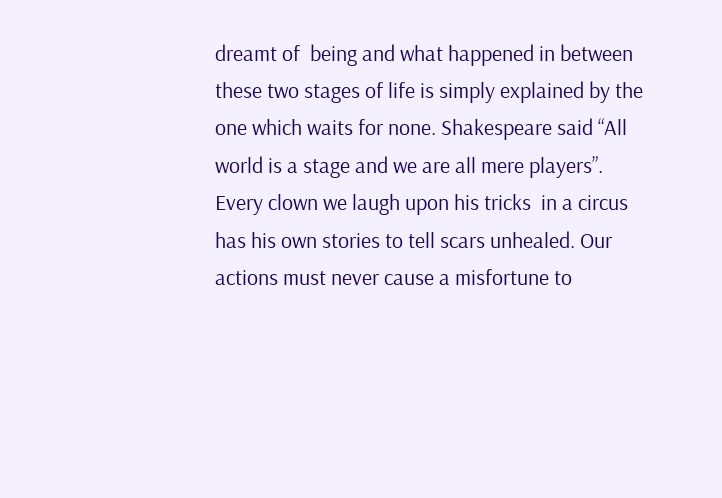dreamt of  being and what happened in between these two stages of life is simply explained by the one which waits for none. Shakespeare said “All world is a stage and we are all mere players”. Every clown we laugh upon his tricks  in a circus has his own stories to tell scars unhealed. Our actions must never cause a misfortune to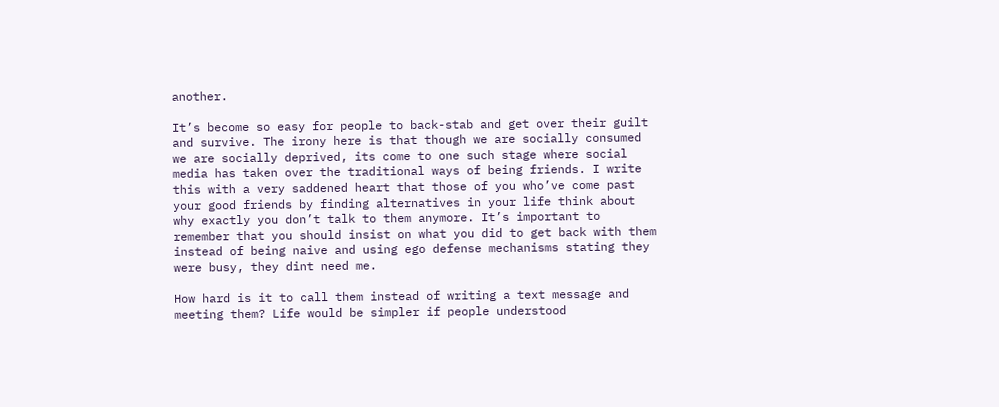another.

It’s become so easy for people to back-stab and get over their guilt and survive. The irony here is that though we are socially consumed we are socially deprived, its come to one such stage where social media has taken over the traditional ways of being friends. I write this with a very saddened heart that those of you who’ve come past your good friends by finding alternatives in your life think about why exactly you don’t talk to them anymore. It’s important to remember that you should insist on what you did to get back with them instead of being naive and using ego defense mechanisms stating they were busy, they dint need me.

How hard is it to call them instead of writing a text message and meeting them? Life would be simpler if people understood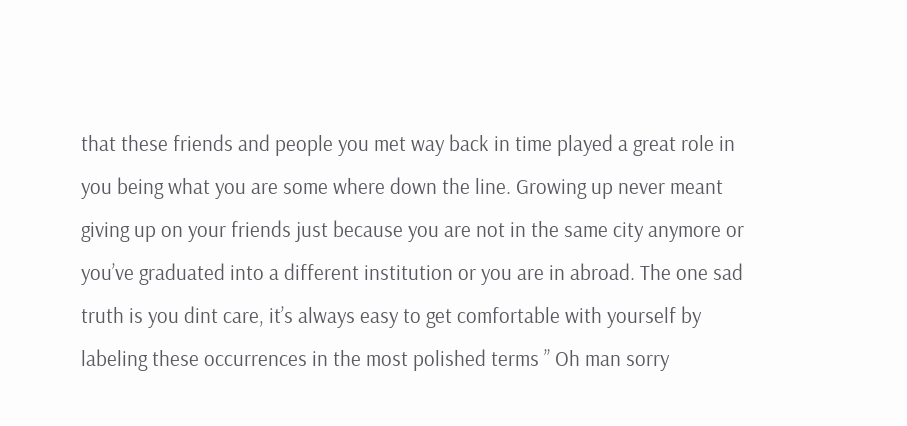that these friends and people you met way back in time played a great role in you being what you are some where down the line. Growing up never meant giving up on your friends just because you are not in the same city anymore or you’ve graduated into a different institution or you are in abroad. The one sad truth is you dint care, it’s always easy to get comfortable with yourself by labeling these occurrences in the most polished terms ” Oh man sorry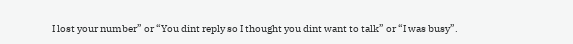I lost your number” or “You dint reply so I thought you dint want to talk” or “I was busy”.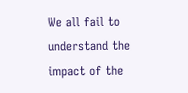We all fail to understand the impact of the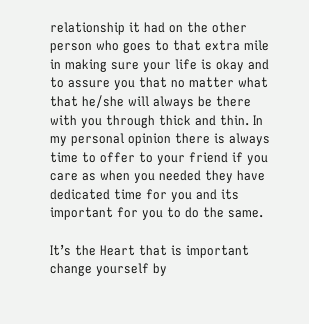relationship it had on the other person who goes to that extra mile in making sure your life is okay and to assure you that no matter what that he/she will always be there with you through thick and thin. In my personal opinion there is always time to offer to your friend if you care as when you needed they have dedicated time for you and its important for you to do the same.

It’s the Heart that is important change yourself by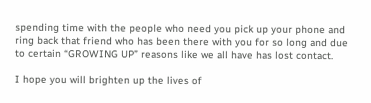spending time with the people who need you pick up your phone and ring back that friend who has been there with you for so long and due to certain “GROWING UP” reasons like we all have has lost contact.

I hope you will brighten up the lives of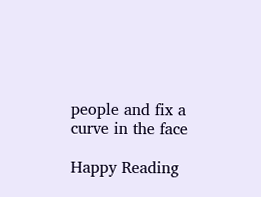people and fix a curve in the face

Happy Reading